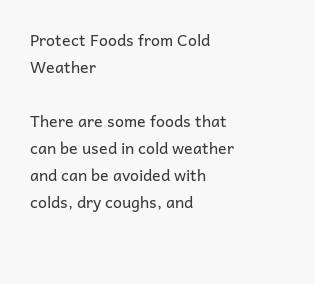Protect Foods from Cold Weather

There are some foods that can be used in cold weather and can be avoided with colds, dry coughs, and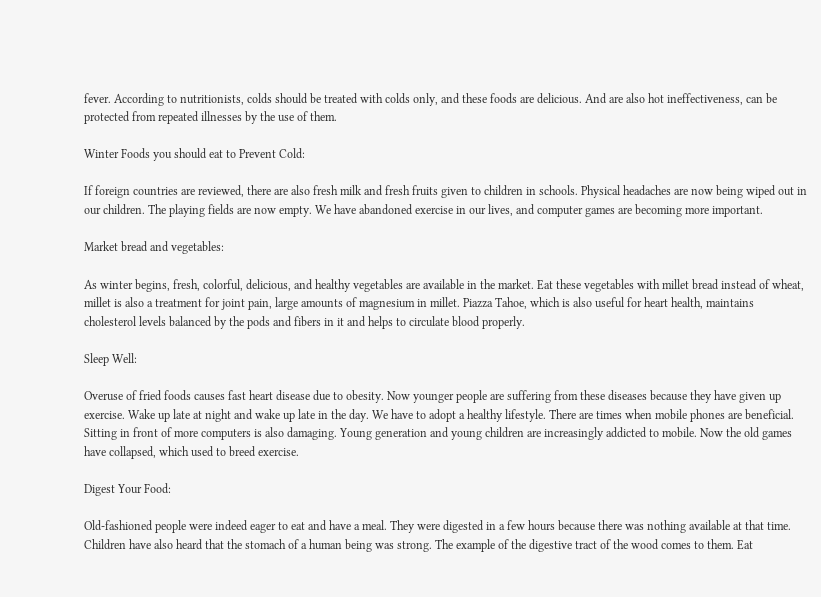fever. According to nutritionists, colds should be treated with colds only, and these foods are delicious. And are also hot ineffectiveness, can be protected from repeated illnesses by the use of them.

Winter Foods you should eat to Prevent Cold:

If foreign countries are reviewed, there are also fresh milk and fresh fruits given to children in schools. Physical headaches are now being wiped out in our children. The playing fields are now empty. We have abandoned exercise in our lives, and computer games are becoming more important.

Market bread and vegetables:

As winter begins, fresh, colorful, delicious, and healthy vegetables are available in the market. Eat these vegetables with millet bread instead of wheat, millet is also a treatment for joint pain, large amounts of magnesium in millet. Piazza Tahoe, which is also useful for heart health, maintains cholesterol levels balanced by the pods and fibers in it and helps to circulate blood properly.

Sleep Well:

Overuse of fried foods causes fast heart disease due to obesity. Now younger people are suffering from these diseases because they have given up exercise. Wake up late at night and wake up late in the day. We have to adopt a healthy lifestyle. There are times when mobile phones are beneficial. Sitting in front of more computers is also damaging. Young generation and young children are increasingly addicted to mobile. Now the old games have collapsed, which used to breed exercise.

Digest Your Food:

Old-fashioned people were indeed eager to eat and have a meal. They were digested in a few hours because there was nothing available at that time. Children have also heard that the stomach of a human being was strong. The example of the digestive tract of the wood comes to them. Eat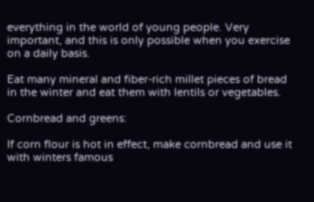everything in the world of young people. Very important, and this is only possible when you exercise on a daily basis.

Eat many mineral and fiber-rich millet pieces of bread in the winter and eat them with lentils or vegetables.

Cornbread and greens:

If corn flour is hot in effect, make cornbread and use it with winters famous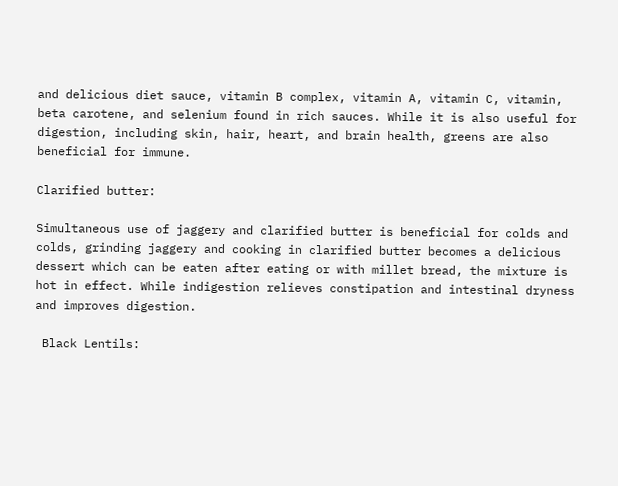and delicious diet sauce, vitamin B complex, vitamin A, vitamin C, vitamin, beta carotene, and selenium found in rich sauces. While it is also useful for digestion, including skin, hair, heart, and brain health, greens are also beneficial for immune.

Clarified butter:

Simultaneous use of jaggery and clarified butter is beneficial for colds and colds, grinding jaggery and cooking in clarified butter becomes a delicious dessert which can be eaten after eating or with millet bread, the mixture is hot in effect. While indigestion relieves constipation and intestinal dryness and improves digestion.

 Black Lentils: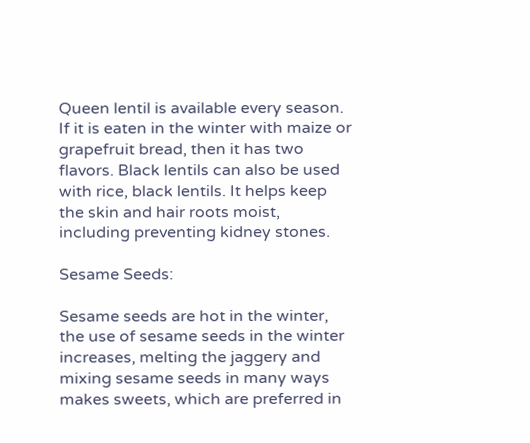Queen lentil is available every season. If it is eaten in the winter with maize or grapefruit bread, then it has two flavors. Black lentils can also be used with rice, black lentils. It helps keep the skin and hair roots moist, including preventing kidney stones.

Sesame Seeds:

Sesame seeds are hot in the winter, the use of sesame seeds in the winter increases, melting the jaggery and mixing sesame seeds in many ways makes sweets, which are preferred in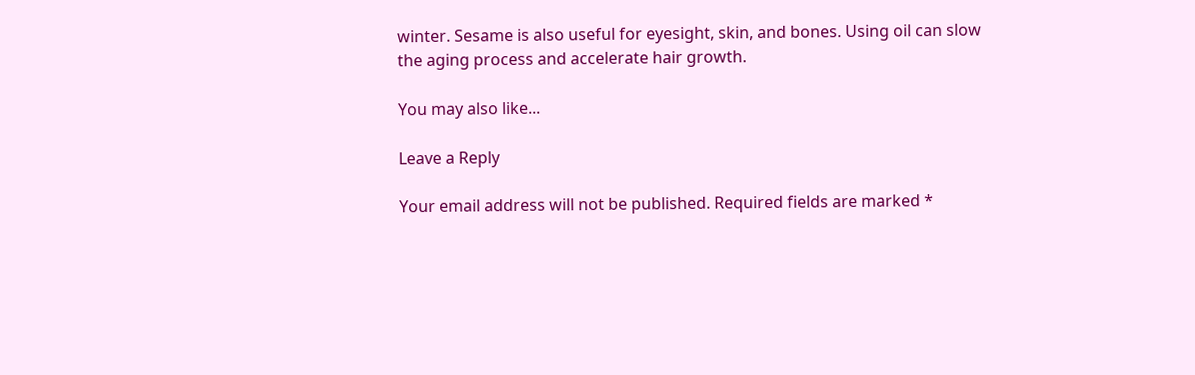winter. Sesame is also useful for eyesight, skin, and bones. Using oil can slow the aging process and accelerate hair growth.

You may also like...

Leave a Reply

Your email address will not be published. Required fields are marked *